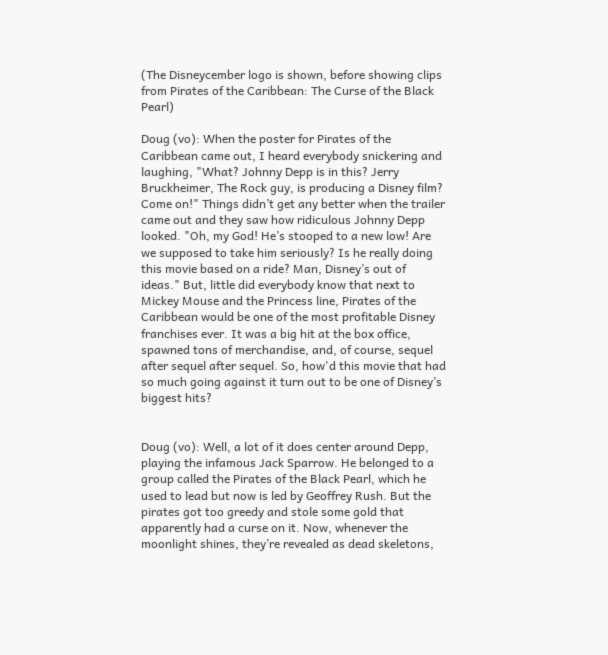(The Disneycember logo is shown, before showing clips from Pirates of the Caribbean: The Curse of the Black Pearl)

Doug (vo): When the poster for Pirates of the Caribbean came out, I heard everybody snickering and laughing, "What? Johnny Depp is in this? Jerry Bruckheimer, The Rock guy, is producing a Disney film? Come on!" Things didn’t get any better when the trailer came out and they saw how ridiculous Johnny Depp looked. "Oh, my God! He’s stooped to a new low! Are we supposed to take him seriously? Is he really doing this movie based on a ride? Man, Disney’s out of ideas." But, little did everybody know that next to Mickey Mouse and the Princess line, Pirates of the Caribbean would be one of the most profitable Disney franchises ever. It was a big hit at the box office, spawned tons of merchandise, and, of course, sequel after sequel after sequel. So, how'd this movie that had so much going against it turn out to be one of Disney’s biggest hits?


Doug (vo): Well, a lot of it does center around Depp, playing the infamous Jack Sparrow. He belonged to a group called the Pirates of the Black Pearl, which he used to lead but now is led by Geoffrey Rush. But the pirates got too greedy and stole some gold that apparently had a curse on it. Now, whenever the moonlight shines, they’re revealed as dead skeletons,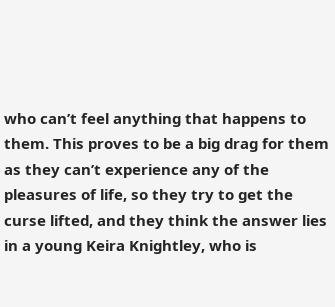who can’t feel anything that happens to them. This proves to be a big drag for them as they can’t experience any of the pleasures of life, so they try to get the curse lifted, and they think the answer lies in a young Keira Knightley, who is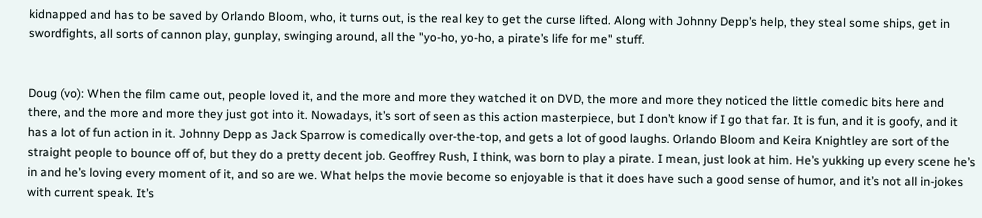kidnapped and has to be saved by Orlando Bloom, who, it turns out, is the real key to get the curse lifted. Along with Johnny Depp’s help, they steal some ships, get in swordfights, all sorts of cannon play, gunplay, swinging around, all the "yo-ho, yo-ho, a pirate’s life for me" stuff.


Doug (vo): When the film came out, people loved it, and the more and more they watched it on DVD, the more and more they noticed the little comedic bits here and there, and the more and more they just got into it. Nowadays, it’s sort of seen as this action masterpiece, but I don’t know if I go that far. It is fun, and it is goofy, and it has a lot of fun action in it. Johnny Depp as Jack Sparrow is comedically over-the-top, and gets a lot of good laughs. Orlando Bloom and Keira Knightley are sort of the straight people to bounce off of, but they do a pretty decent job. Geoffrey Rush, I think, was born to play a pirate. I mean, just look at him. He’s yukking up every scene he’s in and he’s loving every moment of it, and so are we. What helps the movie become so enjoyable is that it does have such a good sense of humor, and it’s not all in-jokes with current speak. It’s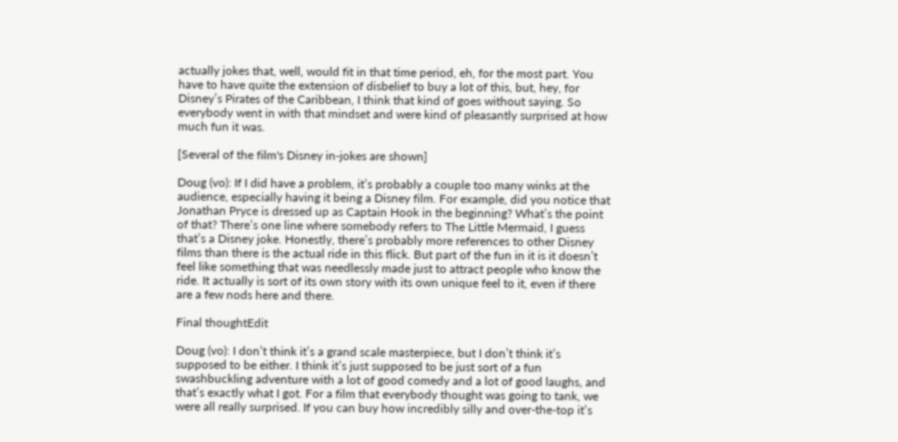actually jokes that, well, would fit in that time period, eh, for the most part. You have to have quite the extension of disbelief to buy a lot of this, but, hey, for Disney’s Pirates of the Caribbean, I think that kind of goes without saying. So everybody went in with that mindset and were kind of pleasantly surprised at how much fun it was.

[Several of the film's Disney in-jokes are shown]

Doug (vo): If I did have a problem, it’s probably a couple too many winks at the audience, especially having it being a Disney film. For example, did you notice that Jonathan Pryce is dressed up as Captain Hook in the beginning? What’s the point of that? There’s one line where somebody refers to The Little Mermaid, I guess that’s a Disney joke. Honestly, there’s probably more references to other Disney films than there is the actual ride in this flick. But part of the fun in it is it doesn’t feel like something that was needlessly made just to attract people who know the ride. It actually is sort of its own story with its own unique feel to it, even if there are a few nods here and there.

Final thoughtEdit

Doug (vo): I don’t think it’s a grand scale masterpiece, but I don’t think it’s supposed to be either. I think it’s just supposed to be just sort of a fun swashbuckling adventure with a lot of good comedy and a lot of good laughs, and that’s exactly what I got. For a film that everybody thought was going to tank, we were all really surprised. If you can buy how incredibly silly and over-the-top it’s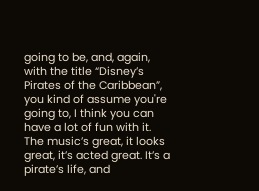going to be, and, again, with the title “Disney’s Pirates of the Caribbean”, you kind of assume you're going to, I think you can have a lot of fun with it. The music’s great, it looks great, it’s acted great. It’s a pirate’s life, and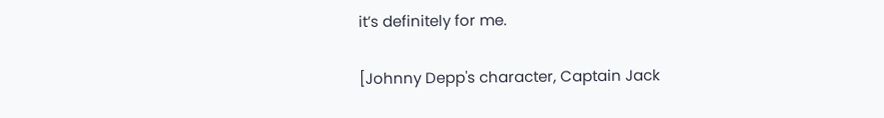it’s definitely for me.

[Johnny Depp's character, Captain Jack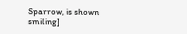Sparrow, is shown smiling]